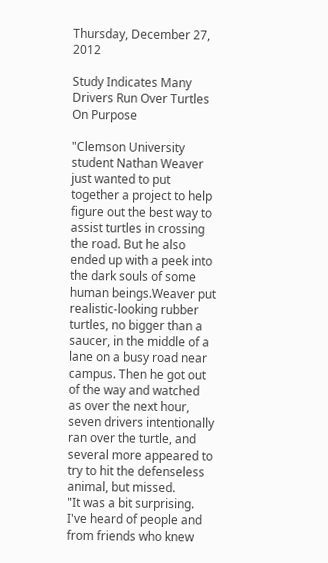Thursday, December 27, 2012

Study Indicates Many Drivers Run Over Turtles On Purpose

"Clemson University student Nathan Weaver just wanted to put together a project to help figure out the best way to assist turtles in crossing the road. But he also ended up with a peek into the dark souls of some human beings.Weaver put realistic-looking rubber turtles, no bigger than a saucer, in the middle of a lane on a busy road near campus. Then he got out of the way and watched as over the next hour, seven drivers intentionally ran over the turtle, and several more appeared to try to hit the defenseless animal, but missed.
"It was a bit surprising. I've heard of people and from friends who knew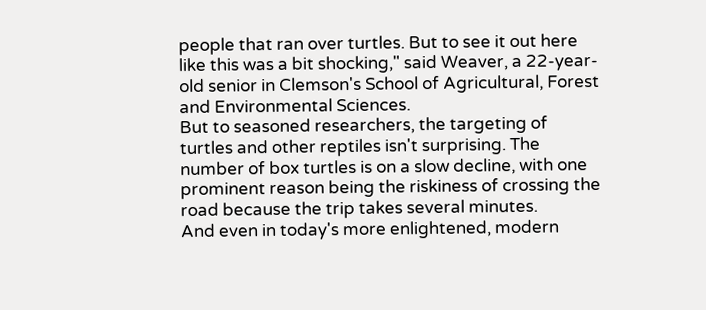people that ran over turtles. But to see it out here like this was a bit shocking," said Weaver, a 22-year-old senior in Clemson's School of Agricultural, Forest and Environmental Sciences.
But to seasoned researchers, the targeting of turtles and other reptiles isn't surprising. The number of box turtles is on a slow decline, with one prominent reason being the riskiness of crossing the road because the trip takes several minutes.
And even in today's more enlightened, modern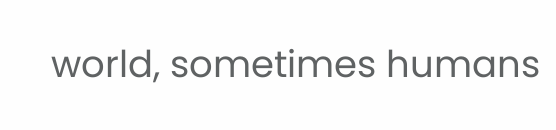world, sometimes humans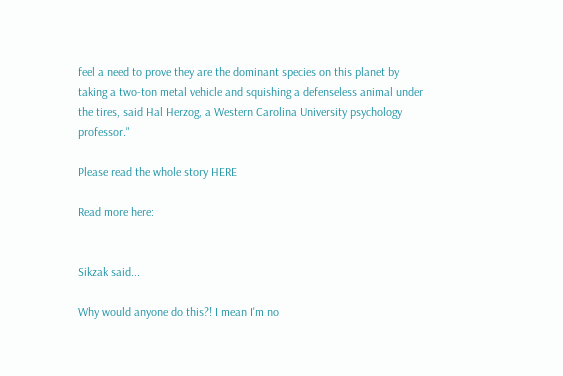feel a need to prove they are the dominant species on this planet by taking a two-ton metal vehicle and squishing a defenseless animal under the tires, said Hal Herzog, a Western Carolina University psychology professor."

Please read the whole story HERE

Read more here:


Sikzak said...

Why would anyone do this?! I mean I'm no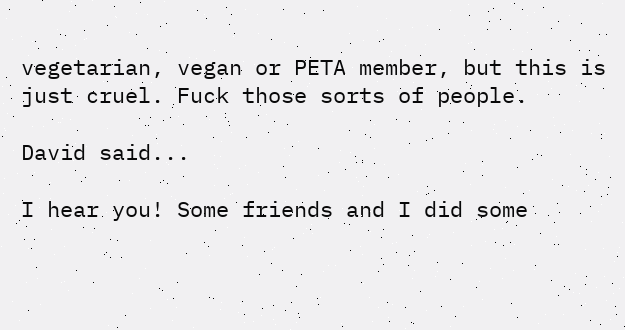vegetarian, vegan or PETA member, but this is just cruel. Fuck those sorts of people.

David said...

I hear you! Some friends and I did some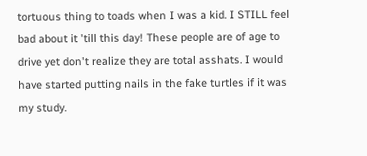tortuous thing to toads when I was a kid. I STILL feel bad about it 'till this day! These people are of age to drive yet don't realize they are total asshats. I would have started putting nails in the fake turtles if it was my study.